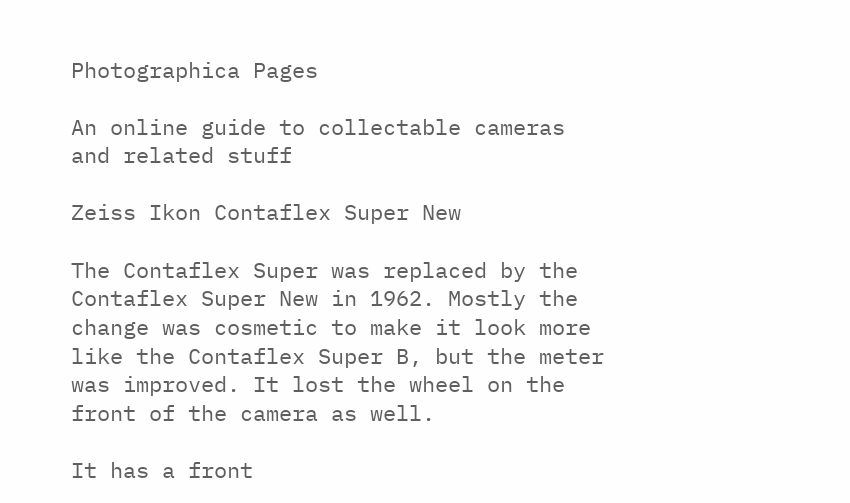Photographica Pages

An online guide to collectable cameras and related stuff

Zeiss Ikon Contaflex Super New

The Contaflex Super was replaced by the Contaflex Super New in 1962. Mostly the change was cosmetic to make it look more like the Contaflex Super B, but the meter was improved. It lost the wheel on the front of the camera as well.

It has a front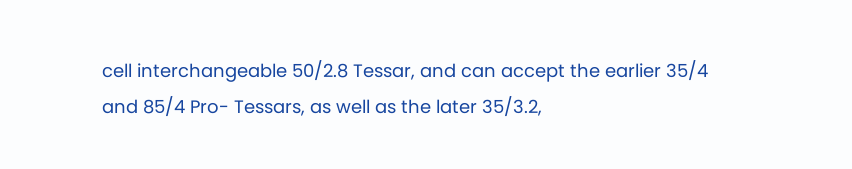cell interchangeable 50/2.8 Tessar, and can accept the earlier 35/4 and 85/4 Pro- Tessars, as well as the later 35/3.2,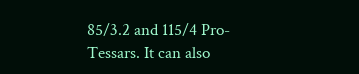85/3.2 and 115/4 Pro-Tessars. It can also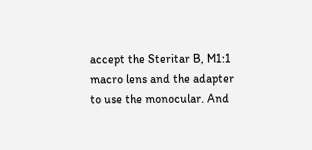accept the Steritar B, M1:1 macro lens and the adapter to use the monocular. And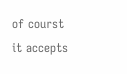of courst it accepts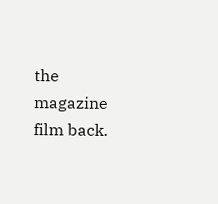the magazine film back.